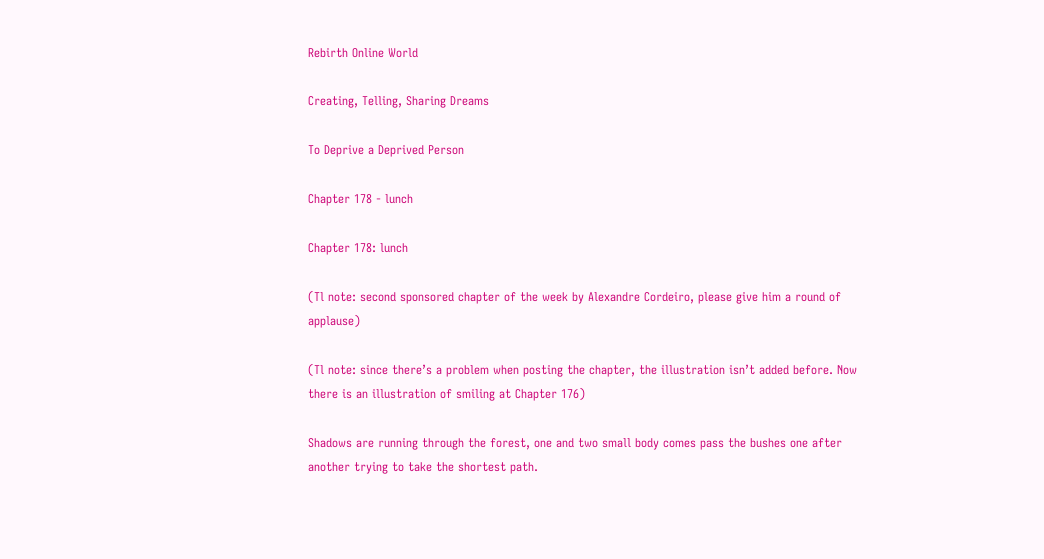Rebirth Online World

Creating, Telling, Sharing Dreams

To Deprive a Deprived Person

Chapter 178 - lunch

Chapter 178: lunch

(Tl note: second sponsored chapter of the week by Alexandre Cordeiro, please give him a round of applause)

(Tl note: since there’s a problem when posting the chapter, the illustration isn’t added before. Now there is an illustration of smiling at Chapter 176)

Shadows are running through the forest, one and two small body comes pass the bushes one after another trying to take the shortest path.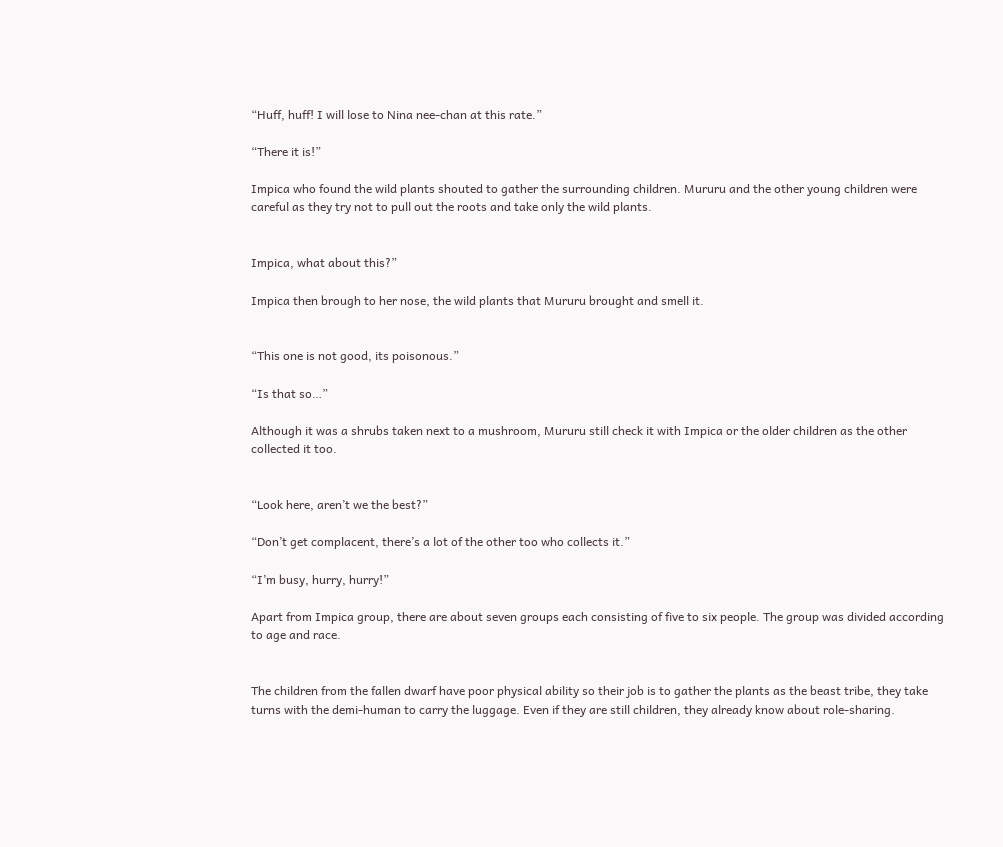“Huff, huff! I will lose to Nina nee-chan at this rate.”

“There it is!”

Impica who found the wild plants shouted to gather the surrounding children. Mururu and the other young children were careful as they try not to pull out the roots and take only the wild plants.


Impica, what about this?”

Impica then brough to her nose, the wild plants that Mururu brought and smell it.


“This one is not good, its poisonous.”

“Is that so…”

Although it was a shrubs taken next to a mushroom, Mururu still check it with Impica or the older children as the other collected it too.


“Look here, aren’t we the best?”

“Don’t get complacent, there’s a lot of the other too who collects it.”

“I’m busy, hurry, hurry!”

Apart from Impica group, there are about seven groups each consisting of five to six people. The group was divided according to age and race.


The children from the fallen dwarf have poor physical ability so their job is to gather the plants as the beast tribe, they take turns with the demi-human to carry the luggage. Even if they are still children, they already know about role-sharing.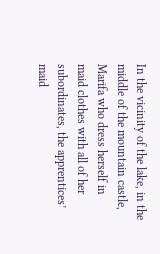In the vicinity of the lake, in the middle of the mountain castle, Marifa who dress herself in maid clothes with all of her subordinates, the apprentices’ maid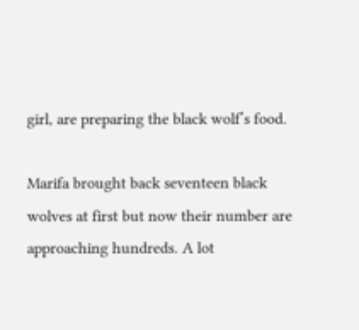girl, are preparing the black wolf’s food.

Marifa brought back seventeen black wolves at first but now their number are approaching hundreds. A lot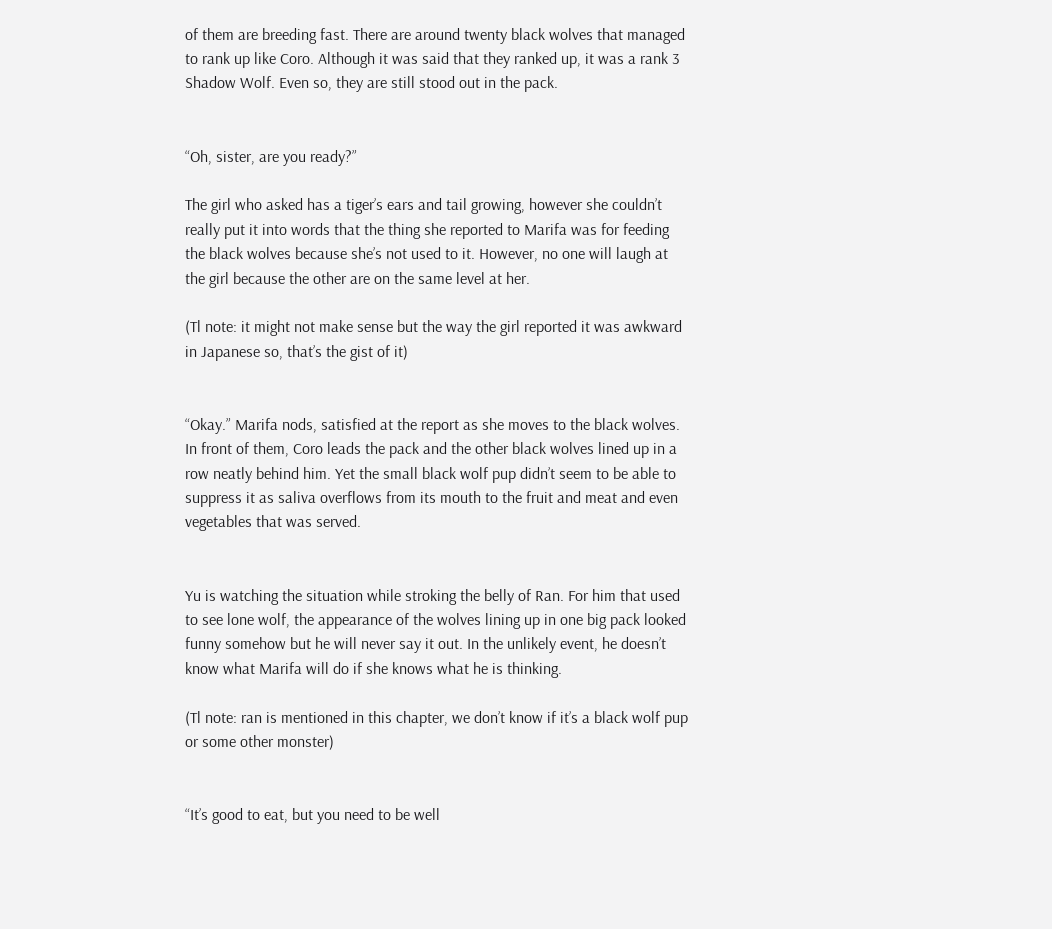of them are breeding fast. There are around twenty black wolves that managed to rank up like Coro. Although it was said that they ranked up, it was a rank 3 Shadow Wolf. Even so, they are still stood out in the pack.


“Oh, sister, are you ready?”

The girl who asked has a tiger’s ears and tail growing, however she couldn’t really put it into words that the thing she reported to Marifa was for feeding the black wolves because she’s not used to it. However, no one will laugh at the girl because the other are on the same level at her.

(Tl note: it might not make sense but the way the girl reported it was awkward in Japanese so, that’s the gist of it)


“Okay.” Marifa nods, satisfied at the report as she moves to the black wolves. In front of them, Coro leads the pack and the other black wolves lined up in a row neatly behind him. Yet the small black wolf pup didn’t seem to be able to suppress it as saliva overflows from its mouth to the fruit and meat and even vegetables that was served.


Yu is watching the situation while stroking the belly of Ran. For him that used to see lone wolf, the appearance of the wolves lining up in one big pack looked funny somehow but he will never say it out. In the unlikely event, he doesn’t know what Marifa will do if she knows what he is thinking.

(Tl note: ran is mentioned in this chapter, we don’t know if it’s a black wolf pup or some other monster)


“It’s good to eat, but you need to be well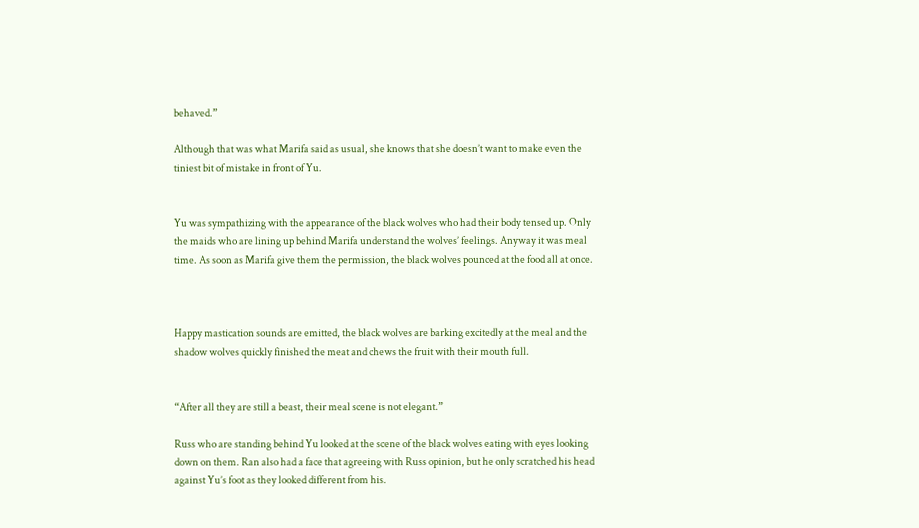behaved.”

Although that was what Marifa said as usual, she knows that she doesn’t want to make even the tiniest bit of mistake in front of Yu.


Yu was sympathizing with the appearance of the black wolves who had their body tensed up. Only the maids who are lining up behind Marifa understand the wolves’ feelings. Anyway it was meal time. As soon as Marifa give them the permission, the black wolves pounced at the food all at once.



Happy mastication sounds are emitted, the black wolves are barking excitedly at the meal and the shadow wolves quickly finished the meat and chews the fruit with their mouth full.


“After all they are still a beast, their meal scene is not elegant.”

Russ who are standing behind Yu looked at the scene of the black wolves eating with eyes looking down on them. Ran also had a face that agreeing with Russ opinion, but he only scratched his head against Yu’s foot as they looked different from his.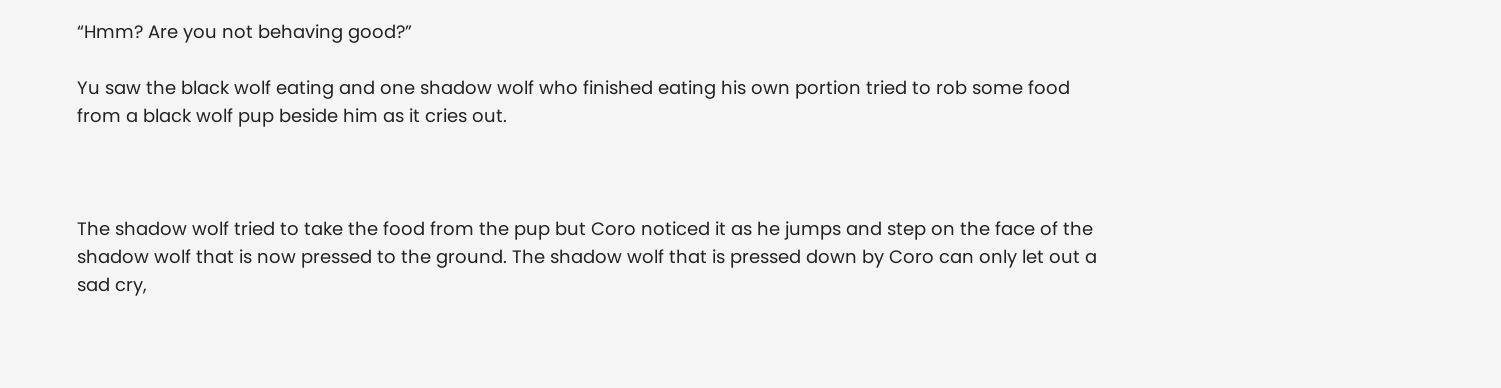“Hmm? Are you not behaving good?”

Yu saw the black wolf eating and one shadow wolf who finished eating his own portion tried to rob some food from a black wolf pup beside him as it cries out.



The shadow wolf tried to take the food from the pup but Coro noticed it as he jumps and step on the face of the shadow wolf that is now pressed to the ground. The shadow wolf that is pressed down by Coro can only let out a sad cry,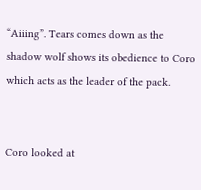“Aiiing”. Tears comes down as the shadow wolf shows its obedience to Coro which acts as the leader of the pack.


Coro looked at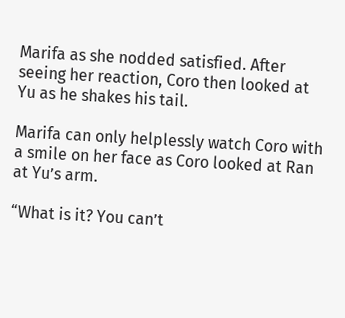Marifa as she nodded satisfied. After seeing her reaction, Coro then looked at Yu as he shakes his tail.

Marifa can only helplessly watch Coro with a smile on her face as Coro looked at Ran at Yu’s arm.

“What is it? You can’t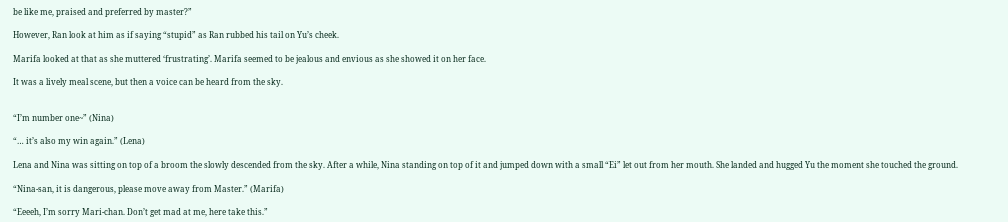be like me, praised and preferred by master?”

However, Ran look at him as if saying “stupid” as Ran rubbed his tail on Yu’s cheek.

Marifa looked at that as she muttered ‘frustrating’. Marifa seemed to be jealous and envious as she showed it on her face.

It was a lively meal scene, but then a voice can be heard from the sky.


“I’m number one~” (Nina)

“… it’s also my win again.” (Lena)

Lena and Nina was sitting on top of a broom the slowly descended from the sky. After a while, Nina standing on top of it and jumped down with a small “Ei” let out from her mouth. She landed and hugged Yu the moment she touched the ground.

“Nina-san, it is dangerous, please move away from Master.” (Marifa)

“Eeeeh, I’m sorry Mari-chan. Don’t get mad at me, here take this.”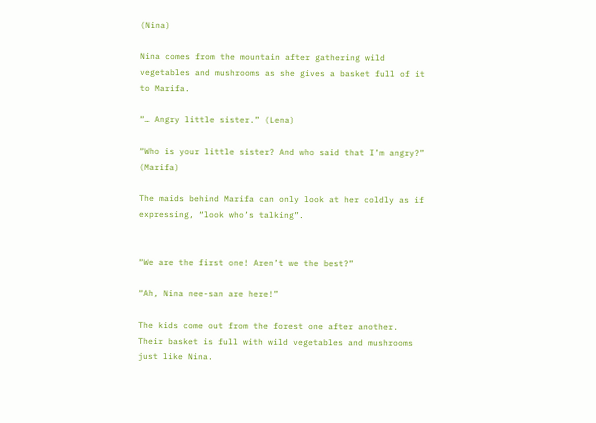(Nina)

Nina comes from the mountain after gathering wild vegetables and mushrooms as she gives a basket full of it to Marifa.

“… Angry little sister.” (Lena)

“Who is your little sister? And who said that I’m angry?” (Marifa)

The maids behind Marifa can only look at her coldly as if expressing, “look who’s talking”.


“We are the first one! Aren’t we the best?”

“Ah, Nina nee-san are here!”

The kids come out from the forest one after another. Their basket is full with wild vegetables and mushrooms just like Nina.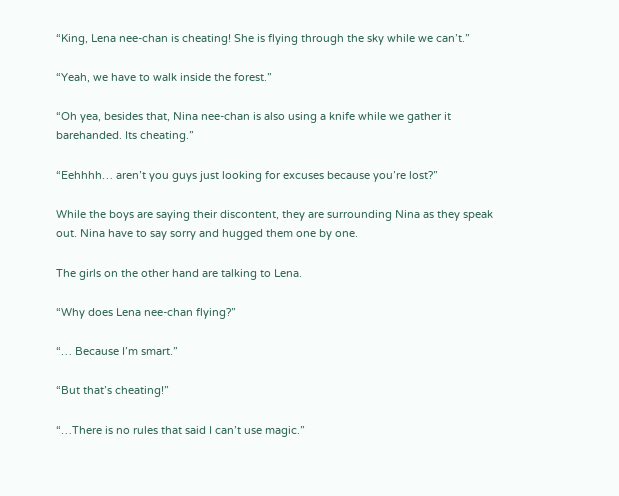“King, Lena nee-chan is cheating! She is flying through the sky while we can’t.”

“Yeah, we have to walk inside the forest.”

“Oh yea, besides that, Nina nee-chan is also using a knife while we gather it barehanded. Its cheating.”

“Eehhhh… aren’t you guys just looking for excuses because you’re lost?”

While the boys are saying their discontent, they are surrounding Nina as they speak out. Nina have to say sorry and hugged them one by one.

The girls on the other hand are talking to Lena.

“Why does Lena nee-chan flying?”

“… Because I’m smart.”

“But that’s cheating!”

“…There is no rules that said I can’t use magic.”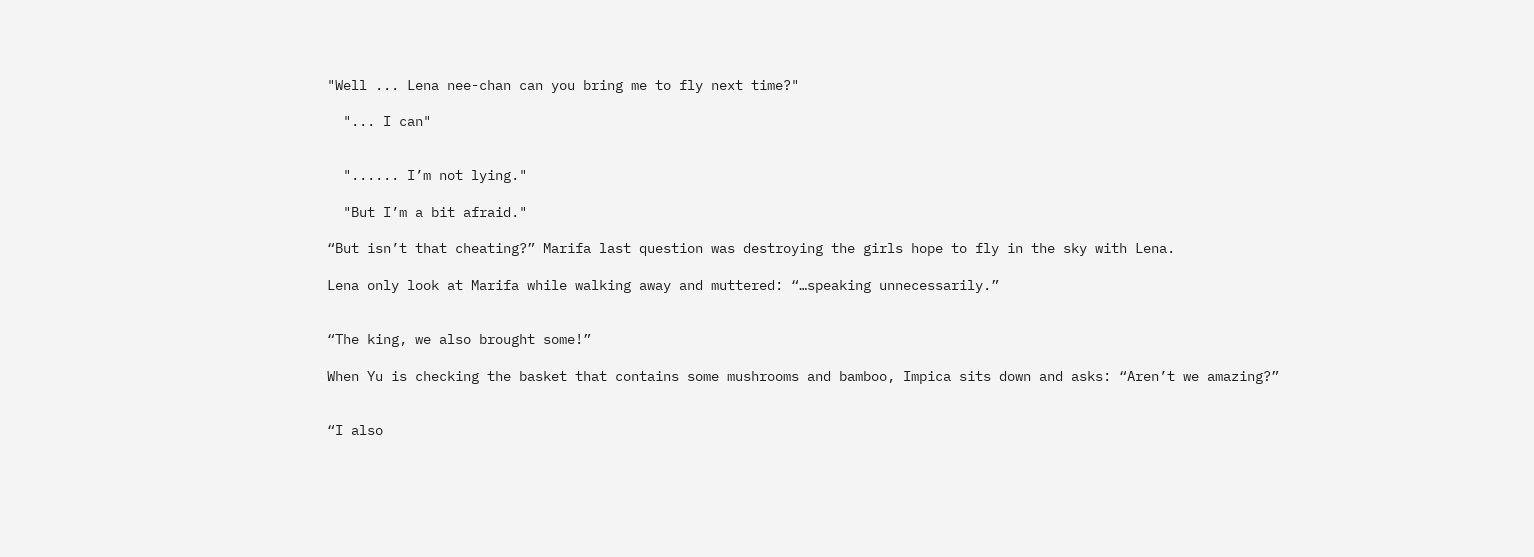"Well ... Lena nee-chan can you bring me to fly next time?"

  "... I can"


  "...... I’m not lying."

  "But I’m a bit afraid."

“But isn’t that cheating?” Marifa last question was destroying the girls hope to fly in the sky with Lena.

Lena only look at Marifa while walking away and muttered: “…speaking unnecessarily.”


“The king, we also brought some!”

When Yu is checking the basket that contains some mushrooms and bamboo, Impica sits down and asks: “Aren’t we amazing?”


“I also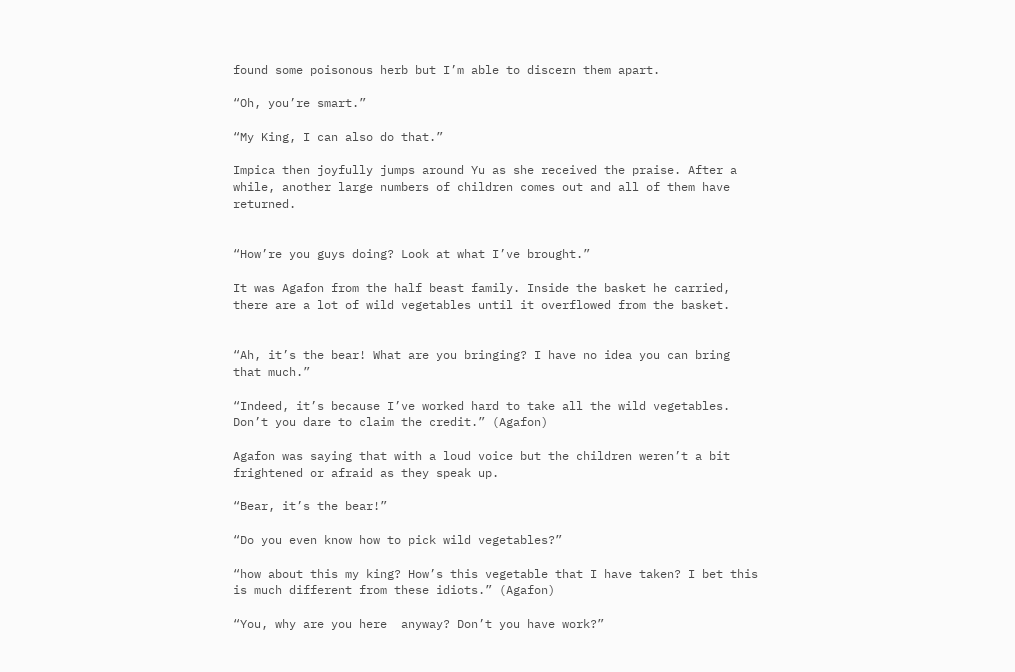found some poisonous herb but I’m able to discern them apart.

“Oh, you’re smart.”

“My King, I can also do that.”

Impica then joyfully jumps around Yu as she received the praise. After a while, another large numbers of children comes out and all of them have returned.


“How’re you guys doing? Look at what I’ve brought.”

It was Agafon from the half beast family. Inside the basket he carried, there are a lot of wild vegetables until it overflowed from the basket.


“Ah, it’s the bear! What are you bringing? I have no idea you can bring that much.”

“Indeed, it’s because I’ve worked hard to take all the wild vegetables. Don’t you dare to claim the credit.” (Agafon)

Agafon was saying that with a loud voice but the children weren’t a bit frightened or afraid as they speak up.

“Bear, it’s the bear!”

“Do you even know how to pick wild vegetables?”

“how about this my king? How’s this vegetable that I have taken? I bet this is much different from these idiots.” (Agafon)

“You, why are you here  anyway? Don’t you have work?”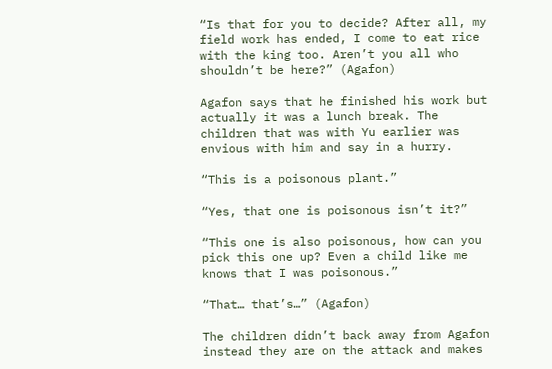“Is that for you to decide? After all, my field work has ended, I come to eat rice with the king too. Aren’t you all who shouldn’t be here?” (Agafon)

Agafon says that he finished his work but actually it was a lunch break. The children that was with Yu earlier was envious with him and say in a hurry.

“This is a poisonous plant.”

“Yes, that one is poisonous isn’t it?”

“This one is also poisonous, how can you pick this one up? Even a child like me knows that I was poisonous.”

“That… that’s…” (Agafon)

The children didn’t back away from Agafon instead they are on the attack and makes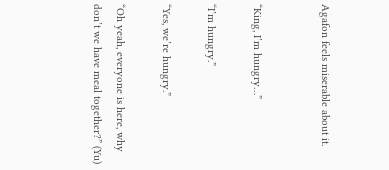Agafon feels miserable about it.


“King, I’m hungry…”

“I’m hungry.”

“Yes, we’re hungry.”

“Oh yeah, everyone is here, why don’t we have meal together?” (Yu)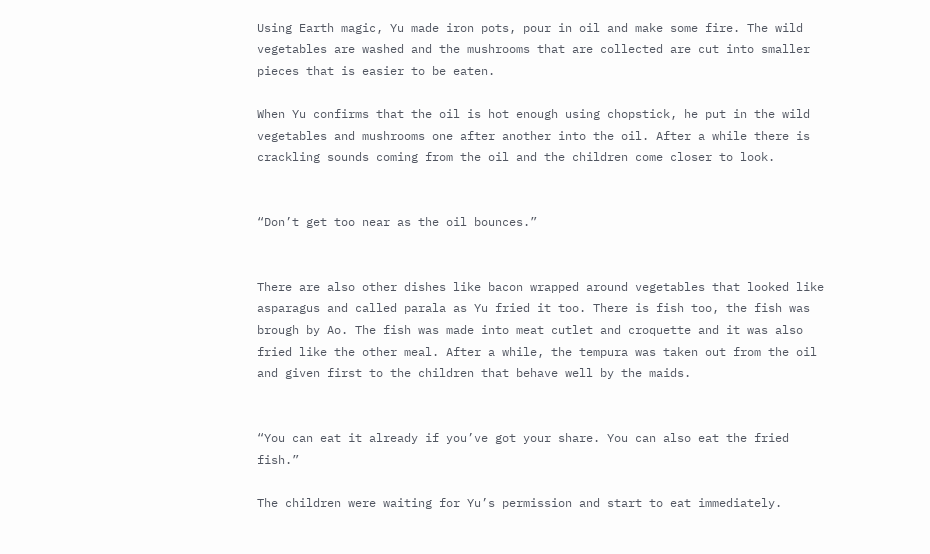Using Earth magic, Yu made iron pots, pour in oil and make some fire. The wild vegetables are washed and the mushrooms that are collected are cut into smaller pieces that is easier to be eaten.

When Yu confirms that the oil is hot enough using chopstick, he put in the wild vegetables and mushrooms one after another into the oil. After a while there is crackling sounds coming from the oil and the children come closer to look.


“Don’t get too near as the oil bounces.”


There are also other dishes like bacon wrapped around vegetables that looked like asparagus and called parala as Yu fried it too. There is fish too, the fish was brough by Ao. The fish was made into meat cutlet and croquette and it was also fried like the other meal. After a while, the tempura was taken out from the oil and given first to the children that behave well by the maids.


“You can eat it already if you’ve got your share. You can also eat the fried fish.”

The children were waiting for Yu’s permission and start to eat immediately.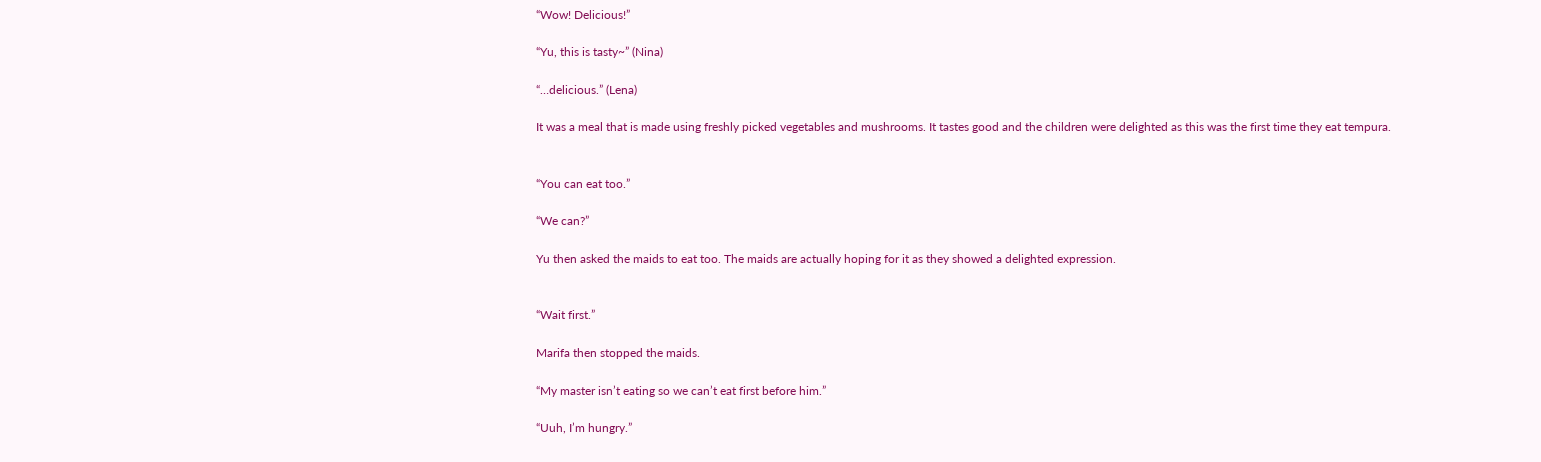“Wow! Delicious!”

“Yu, this is tasty~” (Nina)

“…delicious.” (Lena)

It was a meal that is made using freshly picked vegetables and mushrooms. It tastes good and the children were delighted as this was the first time they eat tempura.


“You can eat too.”

“We can?”

Yu then asked the maids to eat too. The maids are actually hoping for it as they showed a delighted expression.


“Wait first.”

Marifa then stopped the maids.

“My master isn’t eating so we can’t eat first before him.”

“Uuh, I’m hungry.”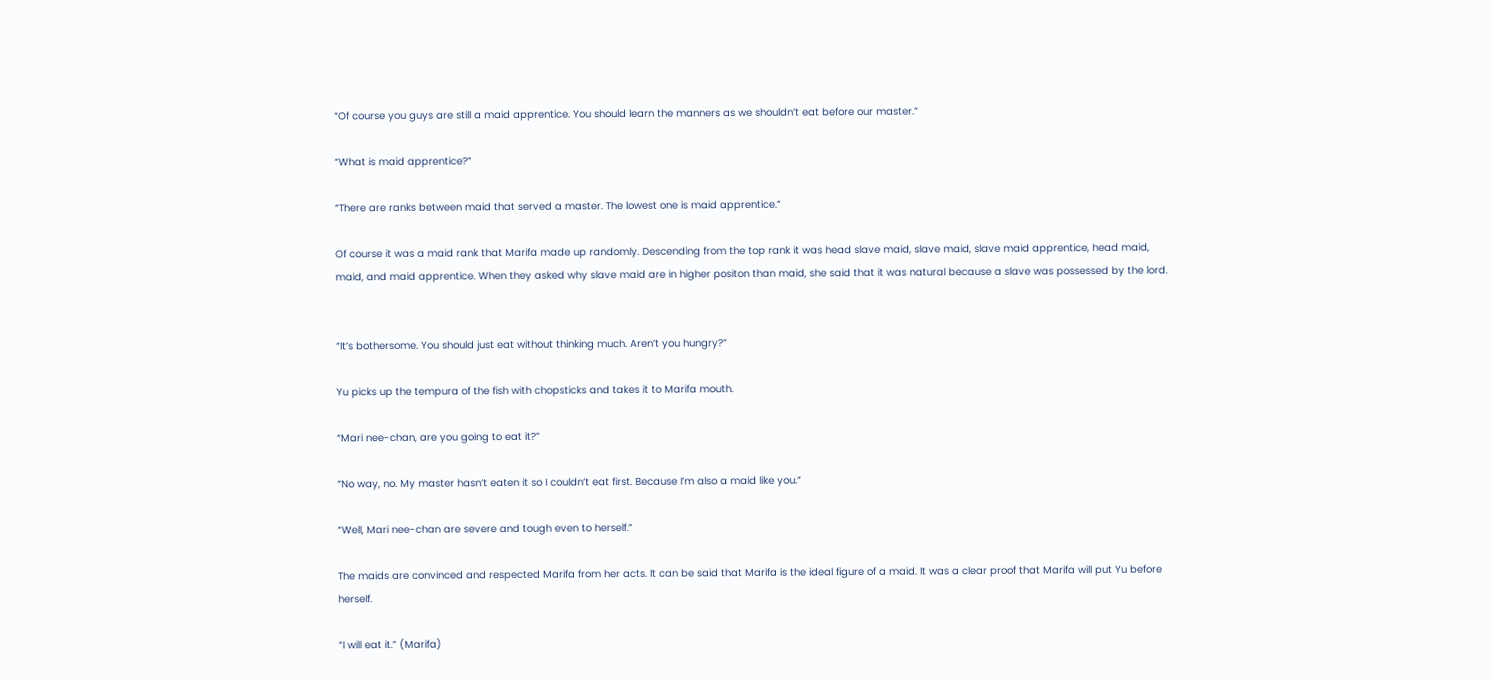“Of course you guys are still a maid apprentice. You should learn the manners as we shouldn’t eat before our master.”

“What is maid apprentice?”

“There are ranks between maid that served a master. The lowest one is maid apprentice.”

Of course it was a maid rank that Marifa made up randomly. Descending from the top rank it was head slave maid, slave maid, slave maid apprentice, head maid, maid, and maid apprentice. When they asked why slave maid are in higher positon than maid, she said that it was natural because a slave was possessed by the lord.


“It’s bothersome. You should just eat without thinking much. Aren’t you hungry?”

Yu picks up the tempura of the fish with chopsticks and takes it to Marifa mouth.

“Mari nee-chan, are you going to eat it?”

“No way, no. My master hasn’t eaten it so I couldn’t eat first. Because I’m also a maid like you.”

“Well, Mari nee-chan are severe and tough even to herself.”

The maids are convinced and respected Marifa from her acts. It can be said that Marifa is the ideal figure of a maid. It was a clear proof that Marifa will put Yu before herself.

“I will eat it.” (Marifa)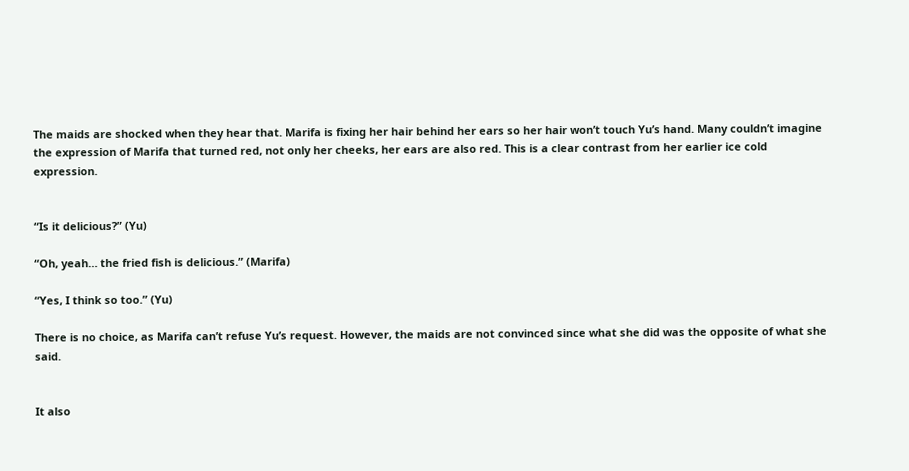The maids are shocked when they hear that. Marifa is fixing her hair behind her ears so her hair won’t touch Yu’s hand. Many couldn’t imagine the expression of Marifa that turned red, not only her cheeks, her ears are also red. This is a clear contrast from her earlier ice cold expression.


“Is it delicious?” (Yu)

“Oh, yeah… the fried fish is delicious.” (Marifa)

“Yes, I think so too.” (Yu)

There is no choice, as Marifa can’t refuse Yu’s request. However, the maids are not convinced since what she did was the opposite of what she said.


It also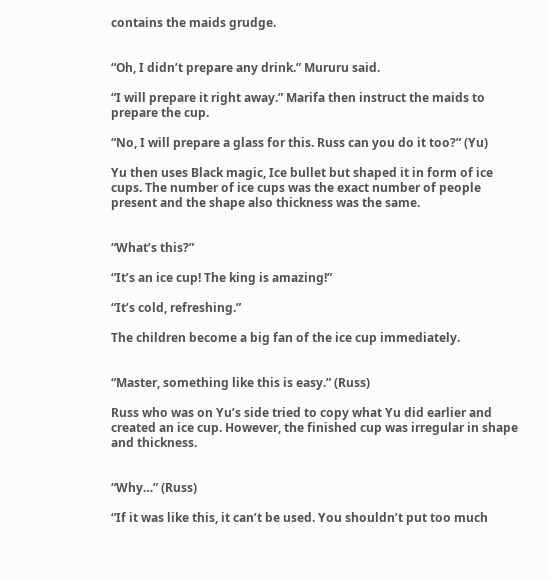contains the maids grudge.


“Oh, I didn’t prepare any drink.” Mururu said.

“I will prepare it right away.” Marifa then instruct the maids to prepare the cup.

“No, I will prepare a glass for this. Russ can you do it too?” (Yu)

Yu then uses Black magic, Ice bullet but shaped it in form of ice cups. The number of ice cups was the exact number of people present and the shape also thickness was the same.


“What’s this?”

“It’s an ice cup! The king is amazing!”

“It’s cold, refreshing.”

The children become a big fan of the ice cup immediately.


“Master, something like this is easy.” (Russ)

Russ who was on Yu’s side tried to copy what Yu did earlier and created an ice cup. However, the finished cup was irregular in shape and thickness.


“Why…” (Russ)

“If it was like this, it can’t be used. You shouldn’t put too much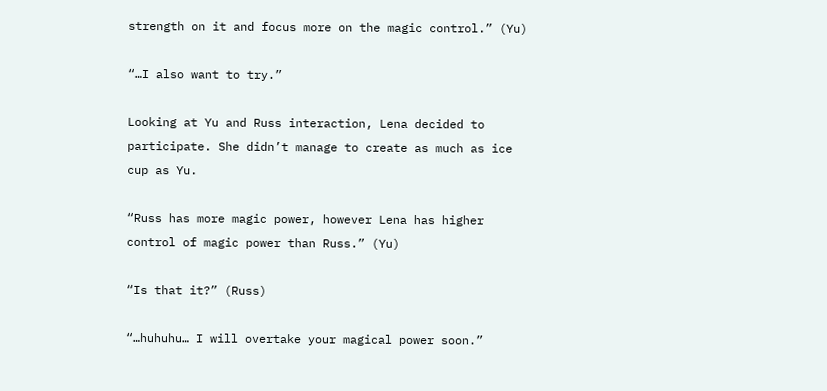strength on it and focus more on the magic control.” (Yu)

“…I also want to try.”

Looking at Yu and Russ interaction, Lena decided to participate. She didn’t manage to create as much as ice cup as Yu.

“Russ has more magic power, however Lena has higher control of magic power than Russ.” (Yu)

“Is that it?” (Russ)

“…huhuhu… I will overtake your magical power soon.”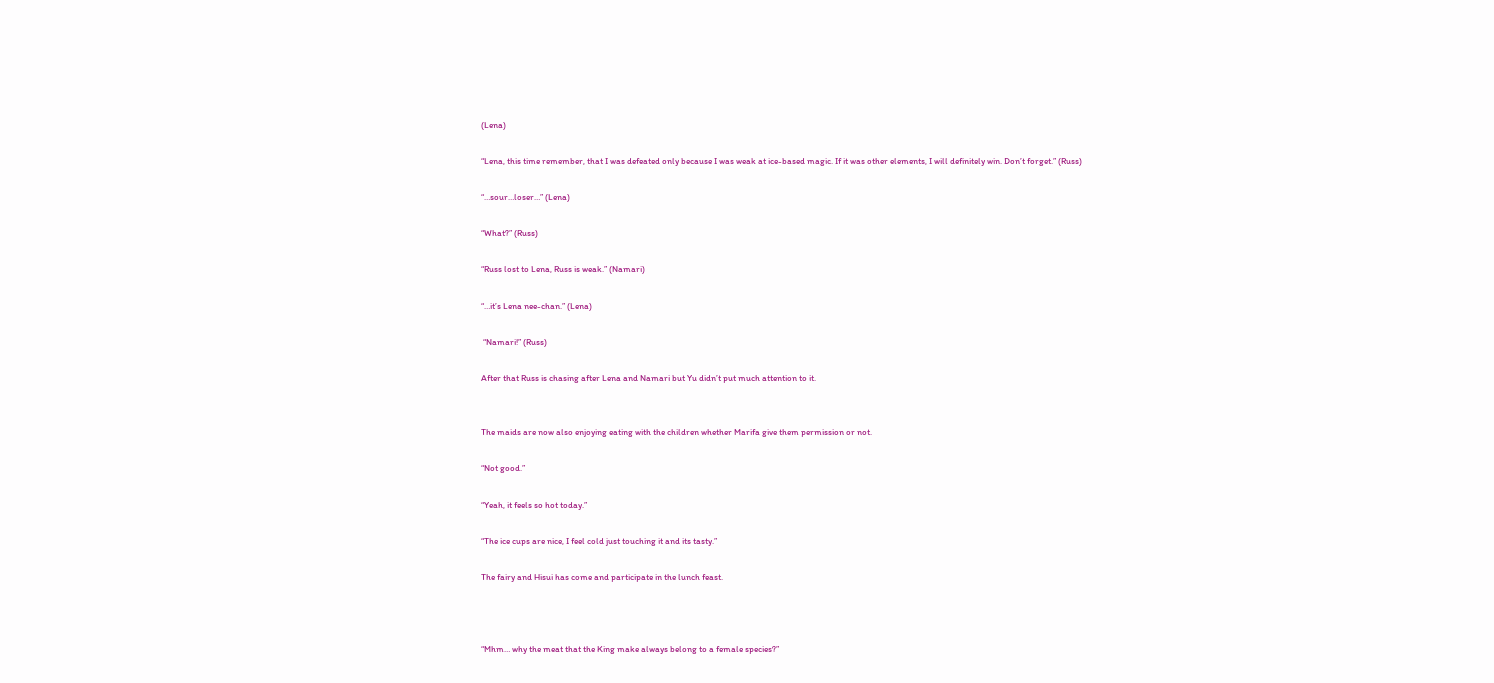(Lena)

“Lena, this time remember, that I was defeated only because I was weak at ice-based magic. If it was other elements, I will definitely win. Don’t forget.” (Russ)

“…sour…loser…” (Lena)

“What?” (Russ)

“Russ lost to Lena, Russ is weak.” (Namari)

“…it’s Lena nee-chan.” (Lena)

 “Namari!” (Russ)

After that Russ is chasing after Lena and Namari but Yu didn’t put much attention to it.


The maids are now also enjoying eating with the children whether Marifa give them permission or not.

“Not good.”

“Yeah, it feels so hot today.”

“The ice cups are nice, I feel cold just touching it and its tasty.”

The fairy and Hisui has come and participate in the lunch feast.



“Mhm… why the meat that the King make always belong to a female species?”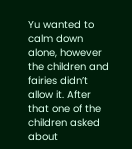Yu wanted to calm down alone, however the children and fairies didn’t allow it. After that one of the children asked about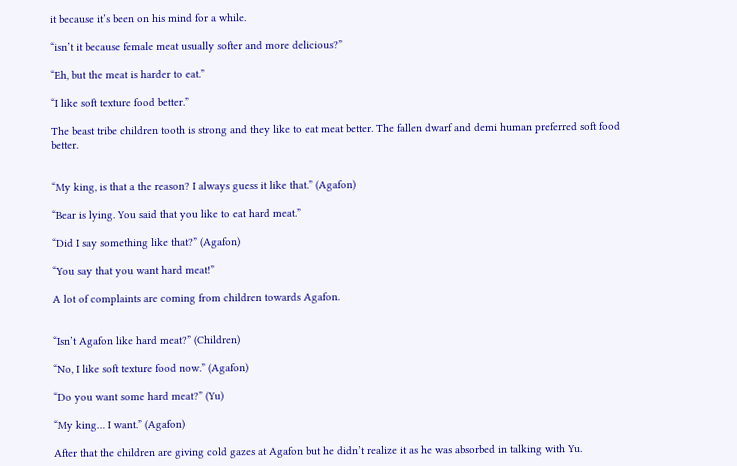it because it’s been on his mind for a while.

“isn’t it because female meat usually softer and more delicious?”

“Eh, but the meat is harder to eat.”

“I like soft texture food better.”

The beast tribe children tooth is strong and they like to eat meat better. The fallen dwarf and demi human preferred soft food better.


“My king, is that a the reason? I always guess it like that.” (Agafon)

“Bear is lying. You said that you like to eat hard meat.”

“Did I say something like that?” (Agafon)

“You say that you want hard meat!”

A lot of complaints are coming from children towards Agafon.


“Isn’t Agafon like hard meat?” (Children)

“No, I like soft texture food now.” (Agafon)

“Do you want some hard meat?” (Yu)

“My king… I want.” (Agafon)

After that the children are giving cold gazes at Agafon but he didn’t realize it as he was absorbed in talking with Yu.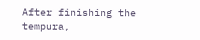After finishing the tempura,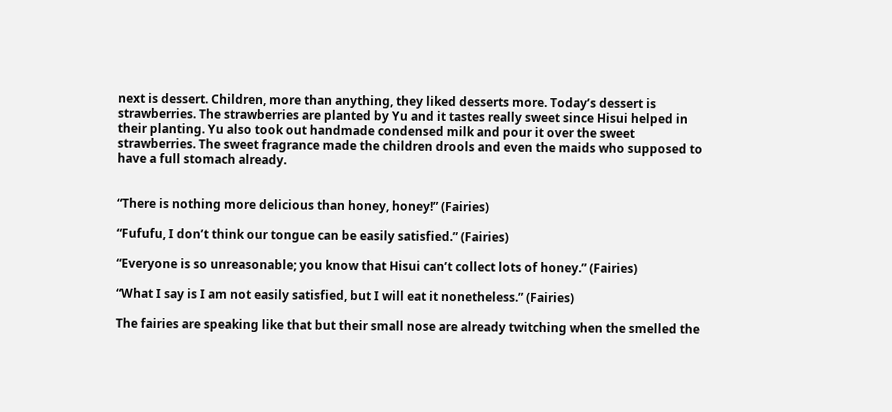next is dessert. Children, more than anything, they liked desserts more. Today’s dessert is strawberries. The strawberries are planted by Yu and it tastes really sweet since Hisui helped in their planting. Yu also took out handmade condensed milk and pour it over the sweet strawberries. The sweet fragrance made the children drools and even the maids who supposed to have a full stomach already.


“There is nothing more delicious than honey, honey!” (Fairies)

“Fufufu, I don’t think our tongue can be easily satisfied.” (Fairies)

“Everyone is so unreasonable; you know that Hisui can’t collect lots of honey.” (Fairies)

“What I say is I am not easily satisfied, but I will eat it nonetheless.” (Fairies)

The fairies are speaking like that but their small nose are already twitching when the smelled the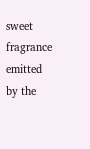sweet fragrance emitted by the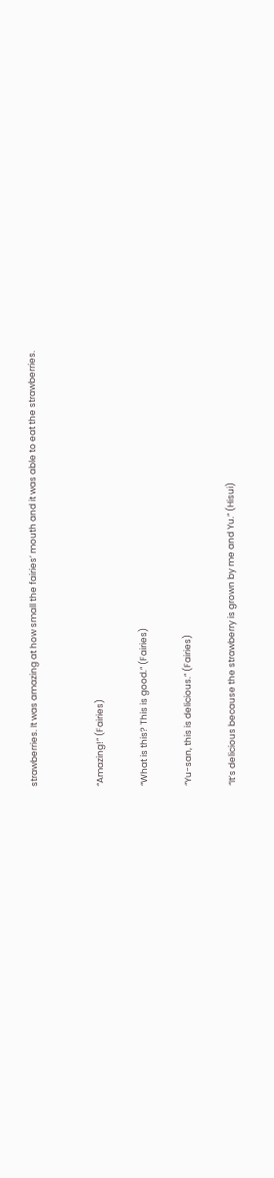strawberries. It was amazing at how small the fairies’ mouth and it was able to eat the strawberries.


“Amazing!” (Fairies)

“What is this? This is good.” (Fairies)

“Yu-san, this is delicious.” (Fairies)

“It’s delicious because the strawberry is grown by me and Yu.” (Hisui)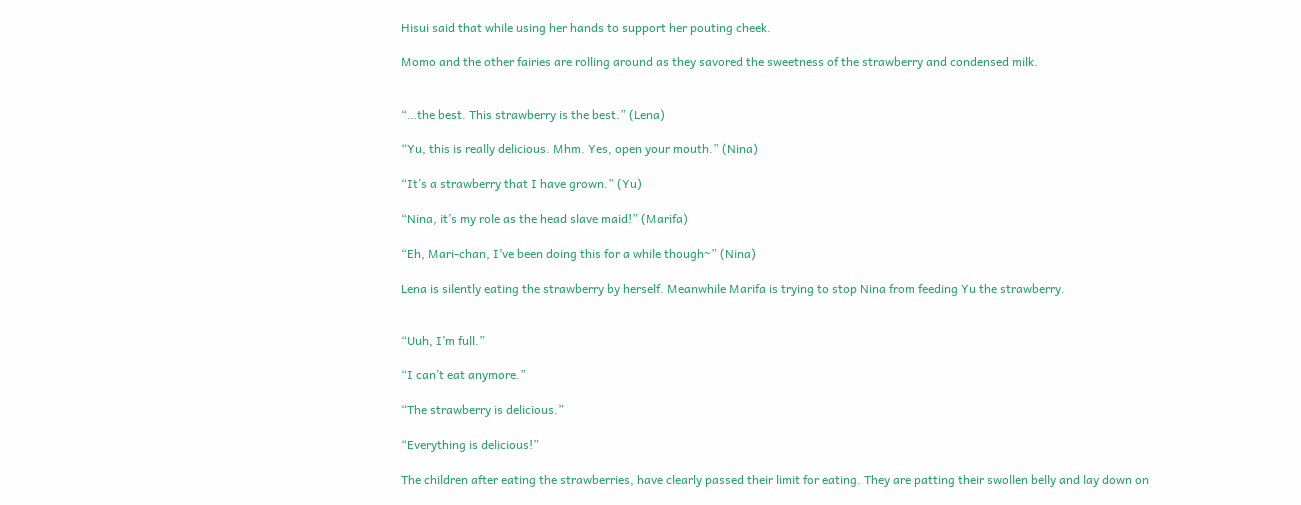Hisui said that while using her hands to support her pouting cheek.

Momo and the other fairies are rolling around as they savored the sweetness of the strawberry and condensed milk.


“…the best. This strawberry is the best.” (Lena)

“Yu, this is really delicious. Mhm. Yes, open your mouth.” (Nina)

“It’s a strawberry that I have grown.” (Yu)

“Nina, it’s my role as the head slave maid!” (Marifa)

“Eh, Mari-chan, I’ve been doing this for a while though~” (Nina)

Lena is silently eating the strawberry by herself. Meanwhile Marifa is trying to stop Nina from feeding Yu the strawberry.


“Uuh, I’m full.”

“I can’t eat anymore.”

“The strawberry is delicious.”

“Everything is delicious!”

The children after eating the strawberries, have clearly passed their limit for eating. They are patting their swollen belly and lay down on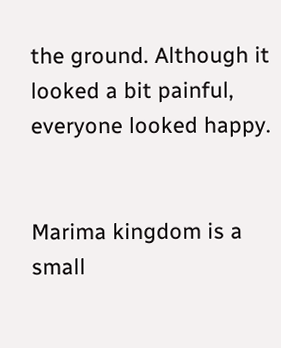the ground. Although it looked a bit painful, everyone looked happy.


Marima kingdom is a small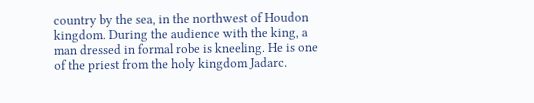country by the sea, in the northwest of Houdon kingdom. During the audience with the king, a man dressed in formal robe is kneeling. He is one of the priest from the holy kingdom Jadarc.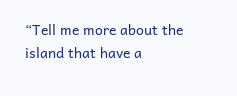“Tell me more about the island that have a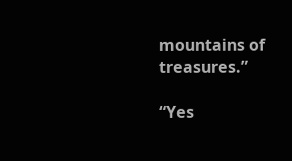mountains of treasures.”

“Yes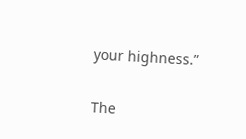your highness.”

The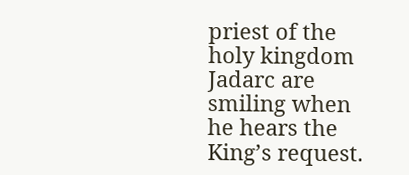priest of the holy kingdom Jadarc are smiling when he hears the King’s request.